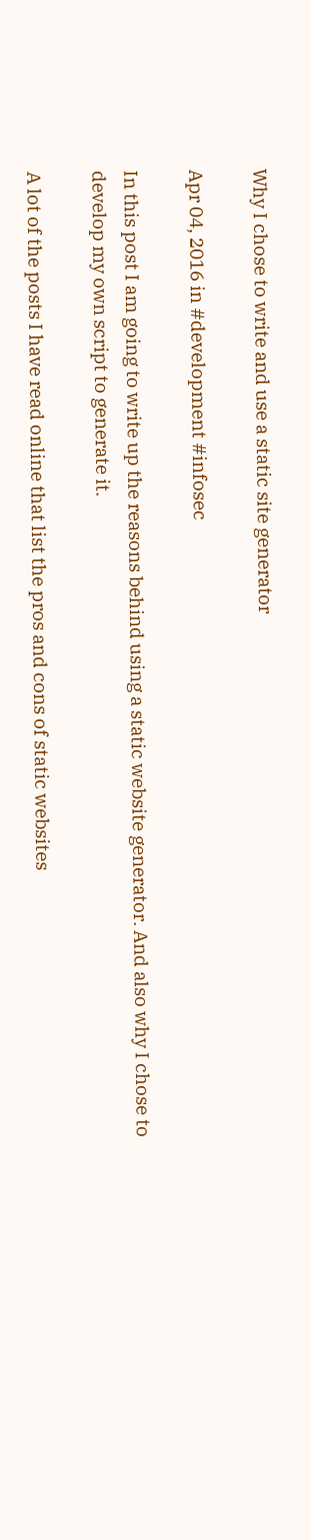Why I chose to write and use a static site generator

Apr 04, 2016 in #development #infosec

In this post I am going to write up the reasons behind using a static website generator. And also why I chose to develop my own script to generate it.

A lot of the posts I have read online that list the pros and cons of static websites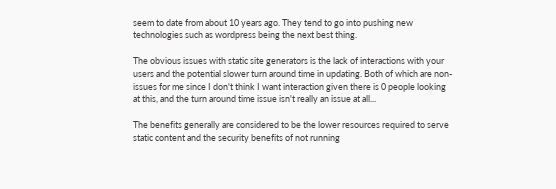seem to date from about 10 years ago. They tend to go into pushing new technologies such as wordpress being the next best thing.

The obvious issues with static site generators is the lack of interactions with your users and the potential slower turn around time in updating. Both of which are non-issues for me since I don't think I want interaction given there is 0 people looking at this, and the turn around time issue isn't really an issue at all...

The benefits generally are considered to be the lower resources required to serve static content and the security benefits of not running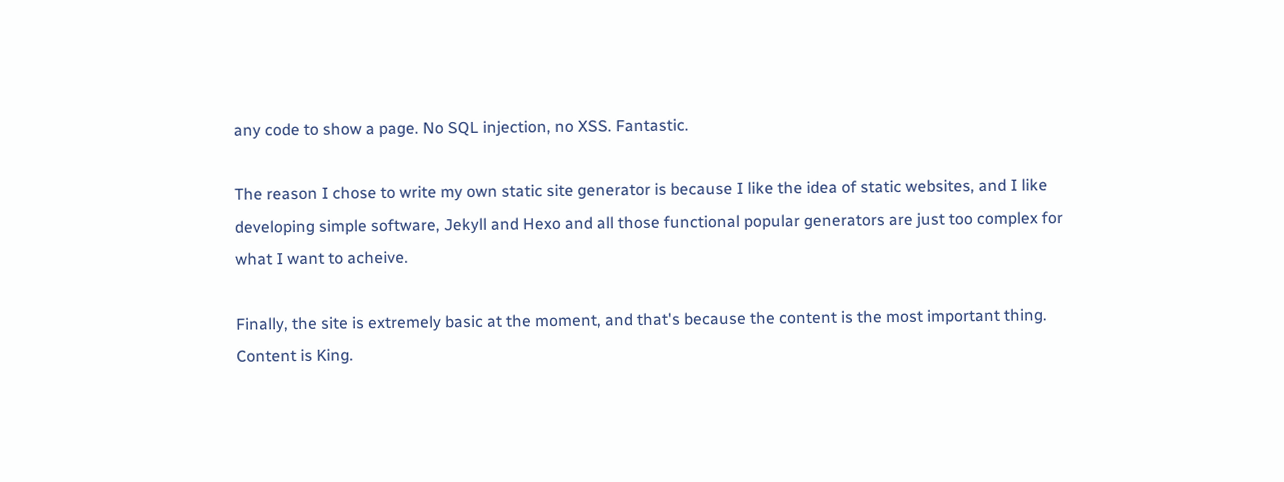any code to show a page. No SQL injection, no XSS. Fantastic.

The reason I chose to write my own static site generator is because I like the idea of static websites, and I like developing simple software, Jekyll and Hexo and all those functional popular generators are just too complex for what I want to acheive.

Finally, the site is extremely basic at the moment, and that's because the content is the most important thing. Content is King.